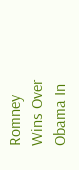Romney Wins Over Obama In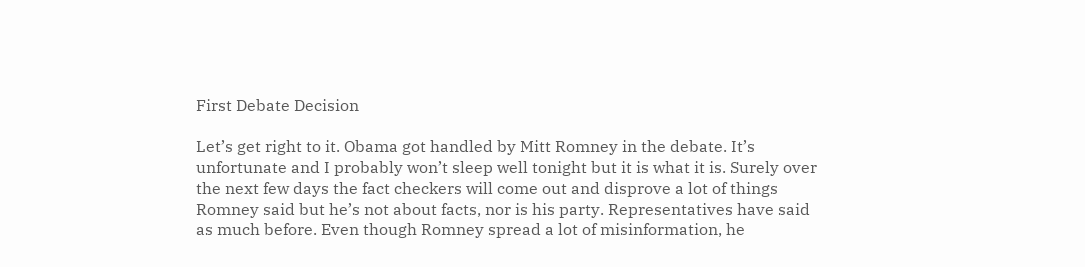First Debate Decision

Let’s get right to it. Obama got handled by Mitt Romney in the debate. It’s unfortunate and I probably won’t sleep well tonight but it is what it is. Surely over the next few days the fact checkers will come out and disprove a lot of things Romney said but he’s not about facts, nor is his party. Representatives have said as much before. Even though Romney spread a lot of misinformation, he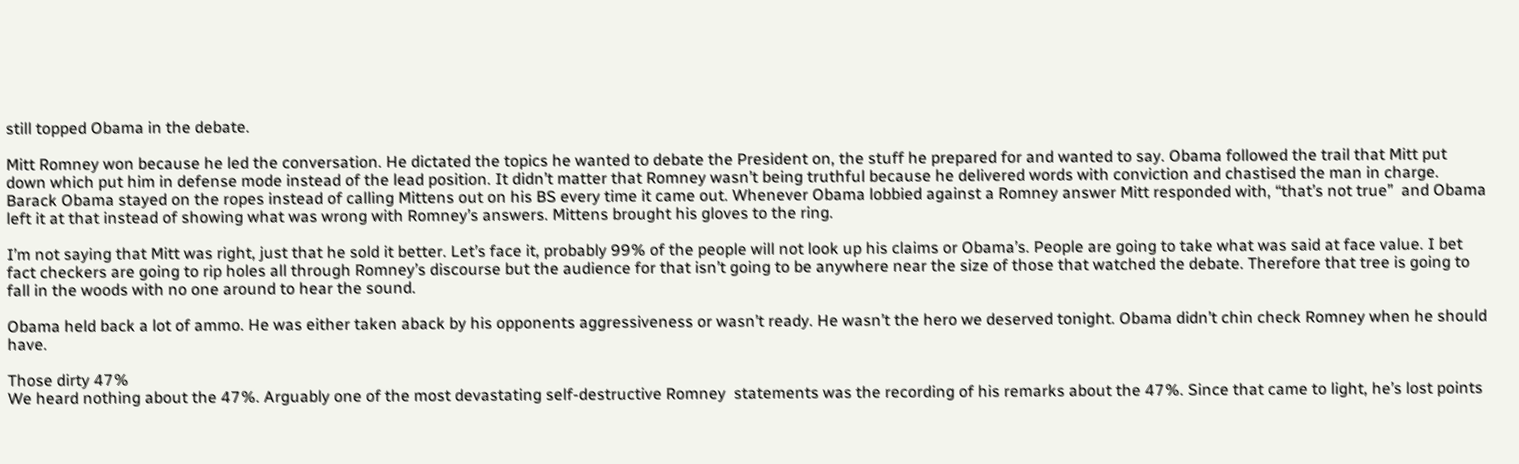still topped Obama in the debate.

Mitt Romney won because he led the conversation. He dictated the topics he wanted to debate the President on, the stuff he prepared for and wanted to say. Obama followed the trail that Mitt put down which put him in defense mode instead of the lead position. It didn’t matter that Romney wasn’t being truthful because he delivered words with conviction and chastised the man in charge. Barack Obama stayed on the ropes instead of calling Mittens out on his BS every time it came out. Whenever Obama lobbied against a Romney answer Mitt responded with, “that’s not true”  and Obama left it at that instead of showing what was wrong with Romney’s answers. Mittens brought his gloves to the ring.

I’m not saying that Mitt was right, just that he sold it better. Let’s face it, probably 99% of the people will not look up his claims or Obama’s. People are going to take what was said at face value. I bet fact checkers are going to rip holes all through Romney’s discourse but the audience for that isn’t going to be anywhere near the size of those that watched the debate. Therefore that tree is going to fall in the woods with no one around to hear the sound.

Obama held back a lot of ammo. He was either taken aback by his opponents aggressiveness or wasn’t ready. He wasn’t the hero we deserved tonight. Obama didn’t chin check Romney when he should have.

Those dirty 47%
We heard nothing about the 47%. Arguably one of the most devastating self-destructive Romney  statements was the recording of his remarks about the 47%. Since that came to light, he’s lost points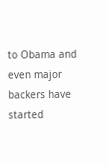to Obama and even major backers have started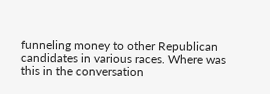funneling money to other Republican candidates in various races. Where was this in the conversation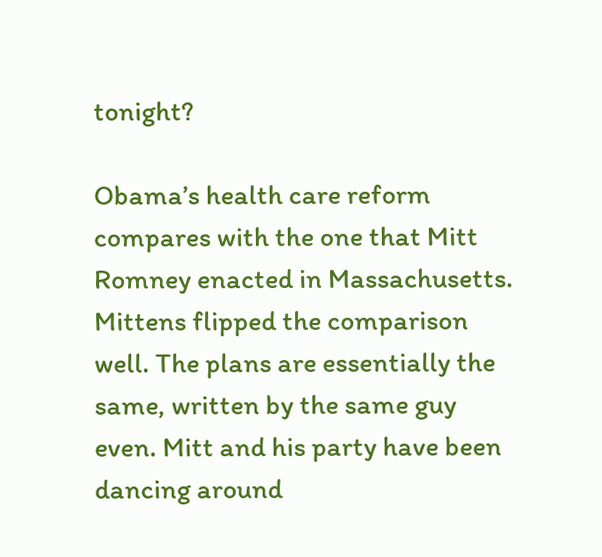tonight?

Obama’s health care reform compares with the one that Mitt Romney enacted in Massachusetts. Mittens flipped the comparison well. The plans are essentially the same, written by the same guy even. Mitt and his party have been dancing around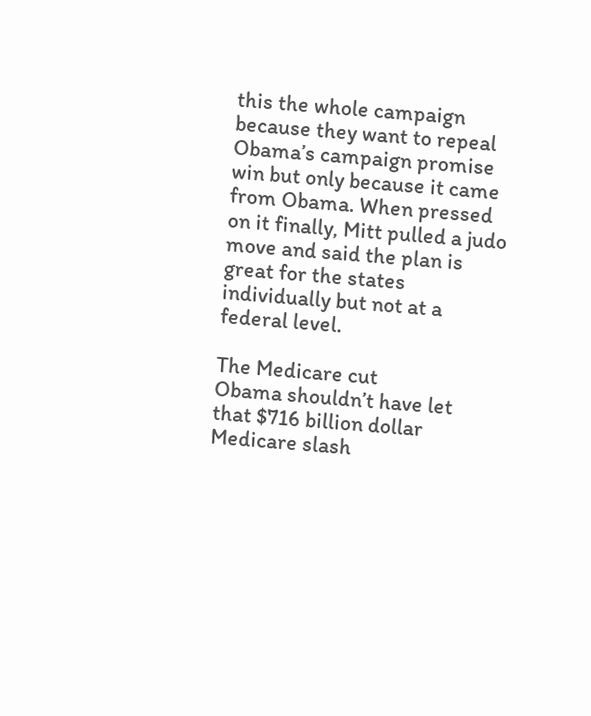this the whole campaign because they want to repeal Obama’s campaign promise win but only because it came from Obama. When pressed on it finally, Mitt pulled a judo move and said the plan is great for the states individually but not at a federal level.

The Medicare cut
Obama shouldn’t have let that $716 billion dollar Medicare slash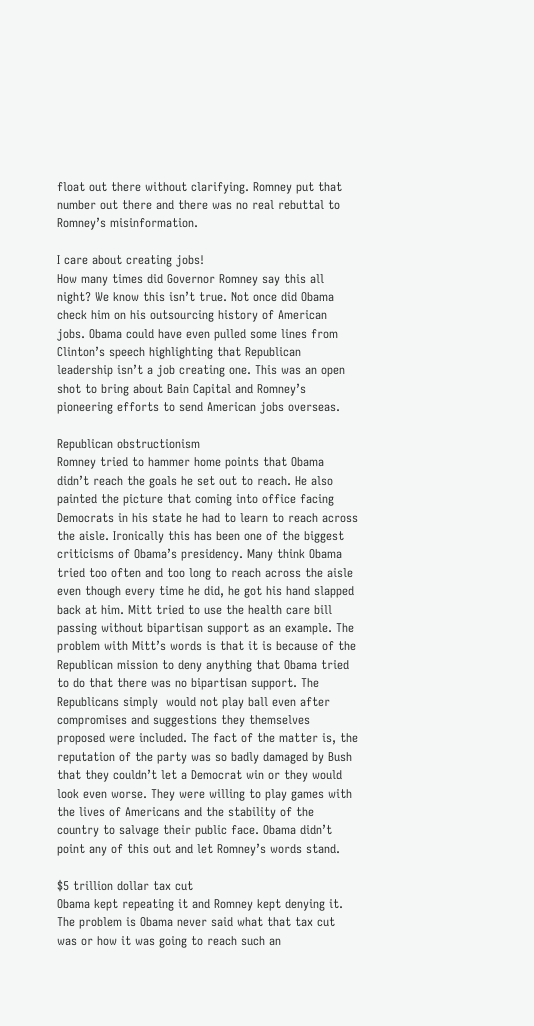float out there without clarifying. Romney put that number out there and there was no real rebuttal to Romney’s misinformation.

I care about creating jobs!
How many times did Governor Romney say this all night? We know this isn’t true. Not once did Obama check him on his outsourcing history of American jobs. Obama could have even pulled some lines from Clinton’s speech highlighting that Republican leadership isn’t a job creating one. This was an open shot to bring about Bain Capital and Romney’s pioneering efforts to send American jobs overseas.

Republican obstructionism
Romney tried to hammer home points that Obama didn’t reach the goals he set out to reach. He also painted the picture that coming into office facing Democrats in his state he had to learn to reach across the aisle. Ironically this has been one of the biggest criticisms of Obama’s presidency. Many think Obama tried too often and too long to reach across the aisle even though every time he did, he got his hand slapped back at him. Mitt tried to use the health care bill passing without bipartisan support as an example. The problem with Mitt’s words is that it is because of the Republican mission to deny anything that Obama tried to do that there was no bipartisan support. The Republicans simply  would not play ball even after compromises and suggestions they themselves proposed were included. The fact of the matter is, the reputation of the party was so badly damaged by Bush that they couldn’t let a Democrat win or they would look even worse. They were willing to play games with the lives of Americans and the stability of the country to salvage their public face. Obama didn’t point any of this out and let Romney’s words stand.

$5 trillion dollar tax cut
Obama kept repeating it and Romney kept denying it. The problem is Obama never said what that tax cut was or how it was going to reach such an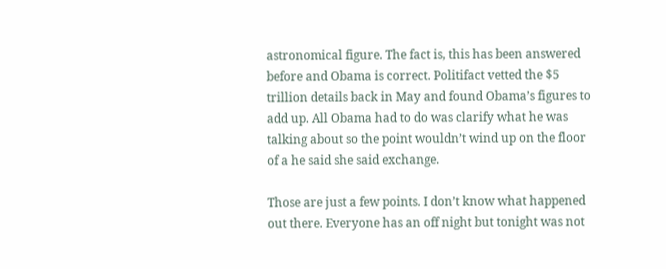astronomical figure. The fact is, this has been answered before and Obama is correct. Politifact vetted the $5 trillion details back in May and found Obama’s figures to add up. All Obama had to do was clarify what he was talking about so the point wouldn’t wind up on the floor of a he said she said exchange.

Those are just a few points. I don’t know what happened out there. Everyone has an off night but tonight was not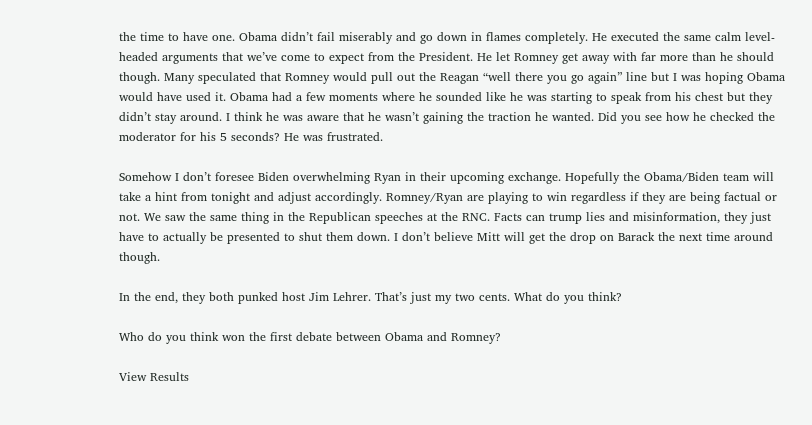the time to have one. Obama didn’t fail miserably and go down in flames completely. He executed the same calm level-headed arguments that we’ve come to expect from the President. He let Romney get away with far more than he should though. Many speculated that Romney would pull out the Reagan “well there you go again” line but I was hoping Obama would have used it. Obama had a few moments where he sounded like he was starting to speak from his chest but they didn’t stay around. I think he was aware that he wasn’t gaining the traction he wanted. Did you see how he checked the moderator for his 5 seconds? He was frustrated.

Somehow I don’t foresee Biden overwhelming Ryan in their upcoming exchange. Hopefully the Obama/Biden team will take a hint from tonight and adjust accordingly. Romney/Ryan are playing to win regardless if they are being factual or not. We saw the same thing in the Republican speeches at the RNC. Facts can trump lies and misinformation, they just have to actually be presented to shut them down. I don’t believe Mitt will get the drop on Barack the next time around though.

In the end, they both punked host Jim Lehrer. That’s just my two cents. What do you think?

Who do you think won the first debate between Obama and Romney?

View Results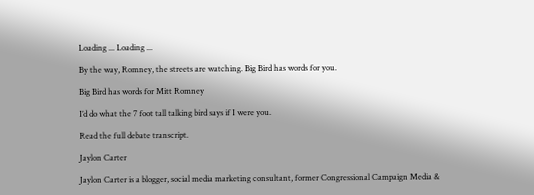Loading ... Loading ...

By the way, Romney, the streets are watching. Big Bird has words for you.

Big Bird has words for Mitt Romney

I’d do what the 7 foot tall talking bird says if I were you.

Read the full debate transcript.

Jaylon Carter

Jaylon Carter is a blogger, social media marketing consultant, former Congressional Campaign Media &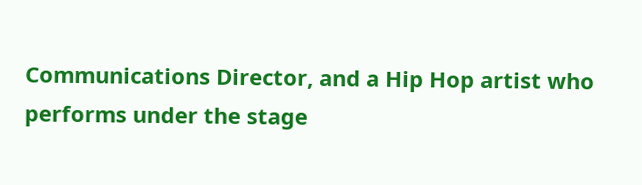Communications Director, and a Hip Hop artist who performs under the stage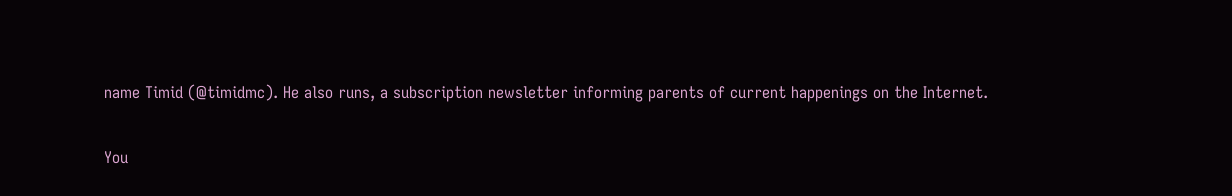name Timid (@timidmc). He also runs, a subscription newsletter informing parents of current happenings on the Internet.

You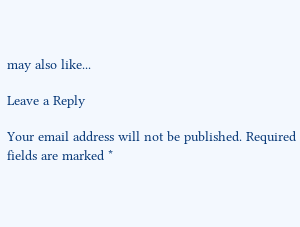may also like...

Leave a Reply

Your email address will not be published. Required fields are marked *